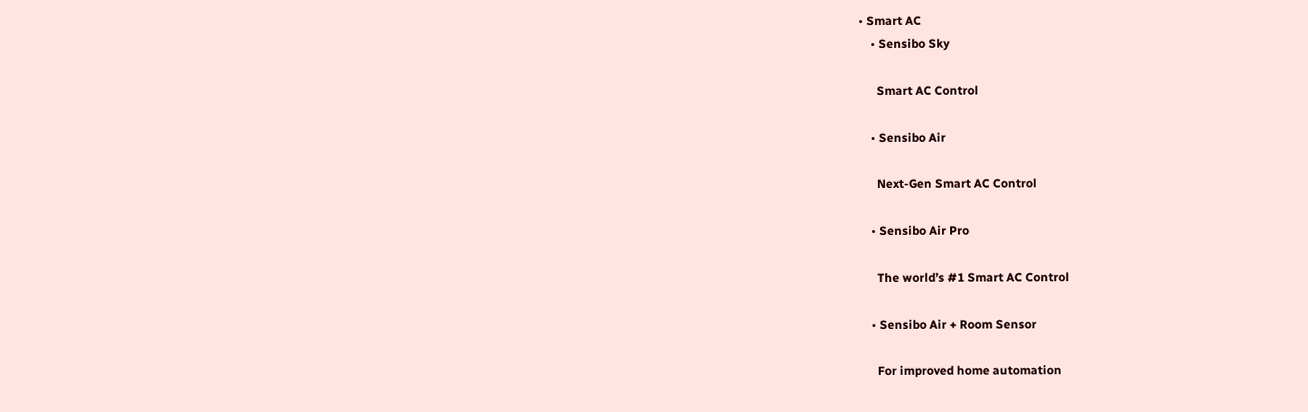• Smart AC
    • Sensibo Sky

      Smart AC Control

    • Sensibo Air

      Next-Gen Smart AC Control

    • Sensibo Air Pro

      The world’s #1 Smart AC Control

    • Sensibo Air + Room Sensor

      For improved home automation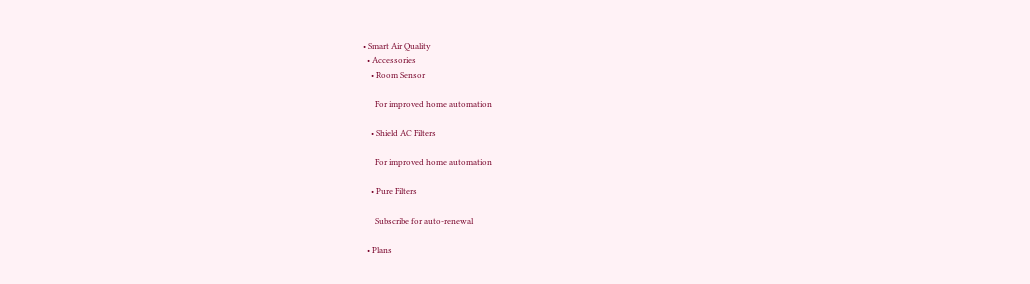• Smart Air Quality
  • Accessories
    • Room Sensor

      For improved home automation

    • Shield AC Filters

      For improved home automation

    • Pure Filters

      Subscribe for auto-renewal

  • Plans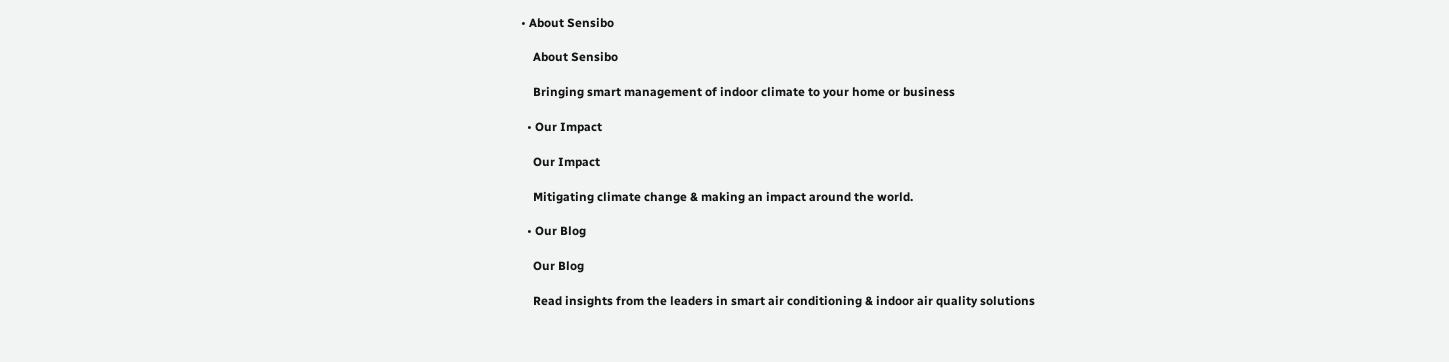• About Sensibo

    About Sensibo

    Bringing smart management of indoor climate to your home or business

  • Our Impact

    Our Impact

    Mitigating climate change & making an impact around the world.

  • Our Blog

    Our Blog

    Read insights from the leaders in smart air conditioning & indoor air quality solutions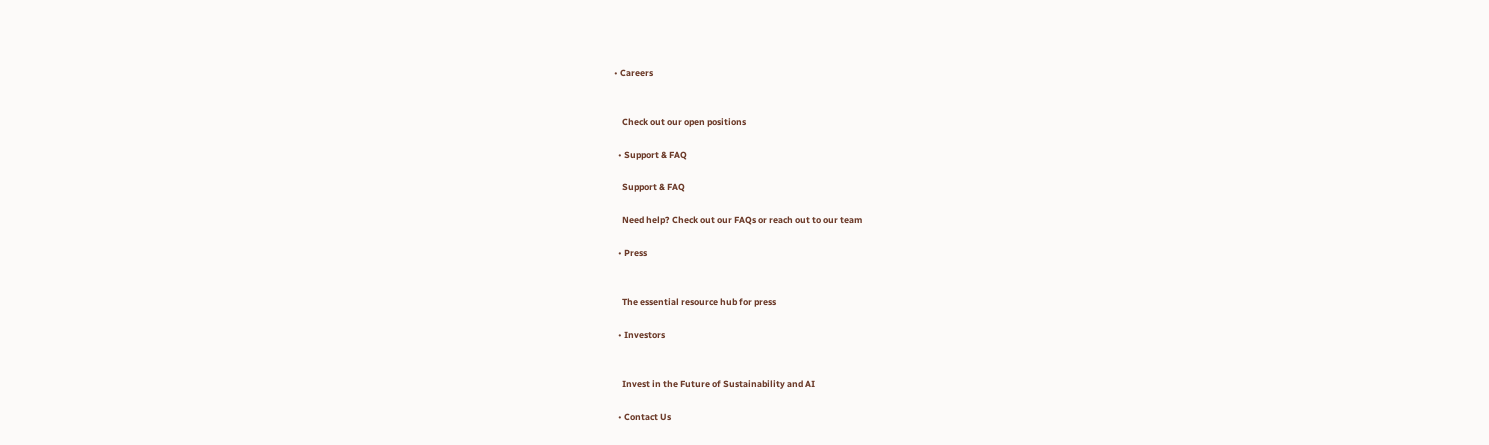• Careers


    Check out our open positions

  • Support & FAQ

    Support & FAQ

    Need help? Check out our FAQs or reach out to our team

  • Press


    The essential resource hub for press

  • Investors


    Invest in the Future of Sustainability and AI

  • Contact Us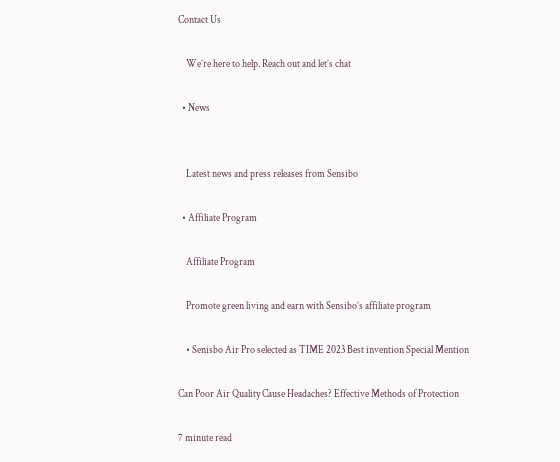Contact Us

    We’re here to help. Reach out and let’s chat

  • News


    Latest news and press releases from Sensibo

  • Affiliate Program

    Affiliate Program

    Promote green living and earn with Sensibo’s affiliate program

    • Senisbo Air Pro selected as TIME 2023 Best invention Special Mention

Can Poor Air Quality Cause Headaches? Effective Methods of Protection

7 minute read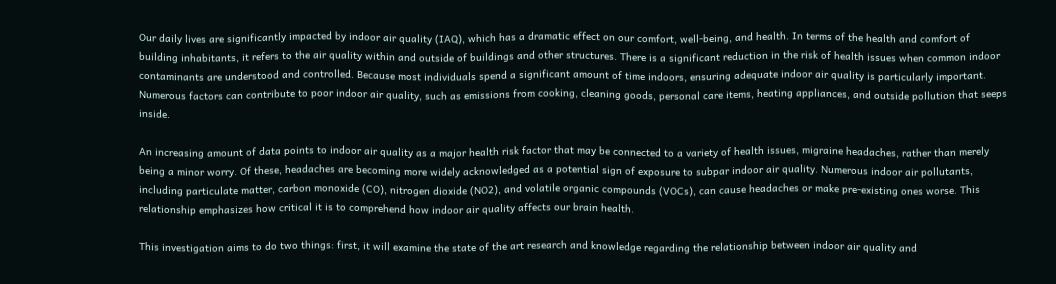Our daily lives are significantly impacted by indoor air quality (IAQ), which has a dramatic effect on our comfort, well-being, and health. In terms of the health and comfort of building inhabitants, it refers to the air quality within and outside of buildings and other structures. There is a significant reduction in the risk of health issues when common indoor contaminants are understood and controlled. Because most individuals spend a significant amount of time indoors, ensuring adequate indoor air quality is particularly important. Numerous factors can contribute to poor indoor air quality, such as emissions from cooking, cleaning goods, personal care items, heating appliances, and outside pollution that seeps inside.

An increasing amount of data points to indoor air quality as a major health risk factor that may be connected to a variety of health issues, migraine headaches, rather than merely being a minor worry. Of these, headaches are becoming more widely acknowledged as a potential sign of exposure to subpar indoor air quality. Numerous indoor air pollutants, including particulate matter, carbon monoxide (CO), nitrogen dioxide (NO2), and volatile organic compounds (VOCs), can cause headaches or make pre-existing ones worse. This relationship emphasizes how critical it is to comprehend how indoor air quality affects our brain health.

This investigation aims to do two things: first, it will examine the state of the art research and knowledge regarding the relationship between indoor air quality and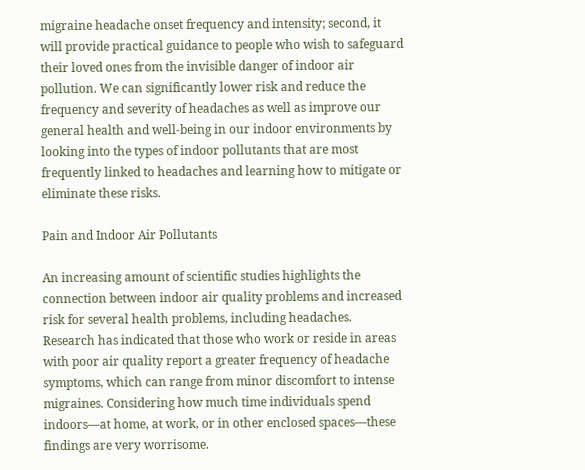migraine headache onset frequency and intensity; second, it will provide practical guidance to people who wish to safeguard their loved ones from the invisible danger of indoor air pollution. We can significantly lower risk and reduce the frequency and severity of headaches as well as improve our general health and well-being in our indoor environments by looking into the types of indoor pollutants that are most frequently linked to headaches and learning how to mitigate or eliminate these risks.

Pain and Indoor Air Pollutants

An increasing amount of scientific studies highlights the connection between indoor air quality problems and increased risk for several health problems, including headaches. Research has indicated that those who work or reside in areas with poor air quality report a greater frequency of headache symptoms, which can range from minor discomfort to intense migraines. Considering how much time individuals spend indoors—at home, at work, or in other enclosed spaces—these findings are very worrisome.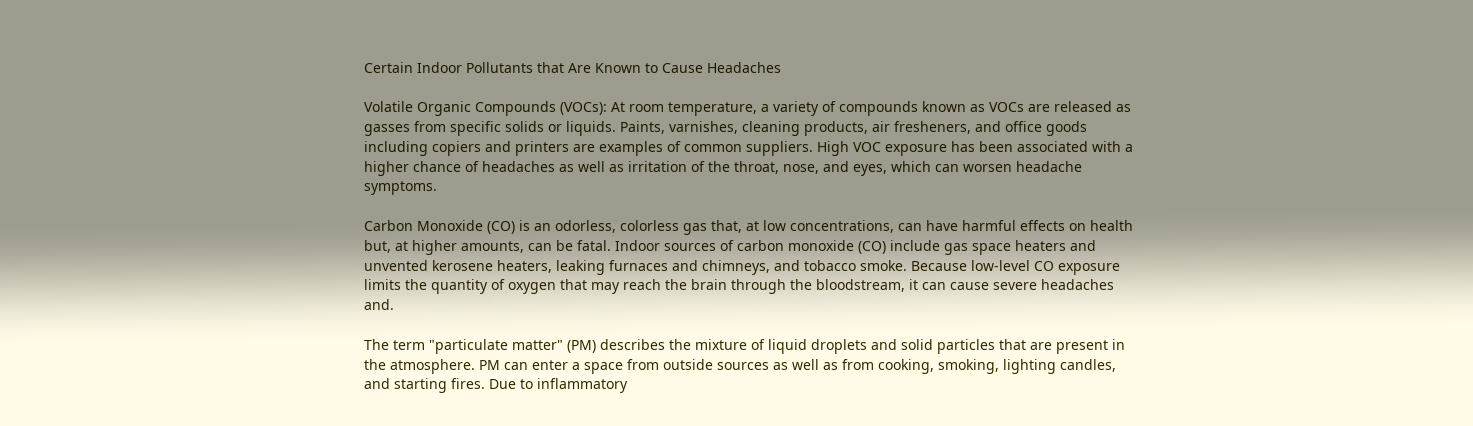Certain Indoor Pollutants that Are Known to Cause Headaches

Volatile Organic Compounds (VOCs): At room temperature, a variety of compounds known as VOCs are released as gasses from specific solids or liquids. Paints, varnishes, cleaning products, air fresheners, and office goods including copiers and printers are examples of common suppliers. High VOC exposure has been associated with a higher chance of headaches as well as irritation of the throat, nose, and eyes, which can worsen headache symptoms.

Carbon Monoxide (CO) is an odorless, colorless gas that, at low concentrations, can have harmful effects on health but, at higher amounts, can be fatal. Indoor sources of carbon monoxide (CO) include gas space heaters and unvented kerosene heaters, leaking furnaces and chimneys, and tobacco smoke. Because low-level CO exposure limits the quantity of oxygen that may reach the brain through the bloodstream, it can cause severe headaches and.

The term "particulate matter" (PM) describes the mixture of liquid droplets and solid particles that are present in the atmosphere. PM can enter a space from outside sources as well as from cooking, smoking, lighting candles, and starting fires. Due to inflammatory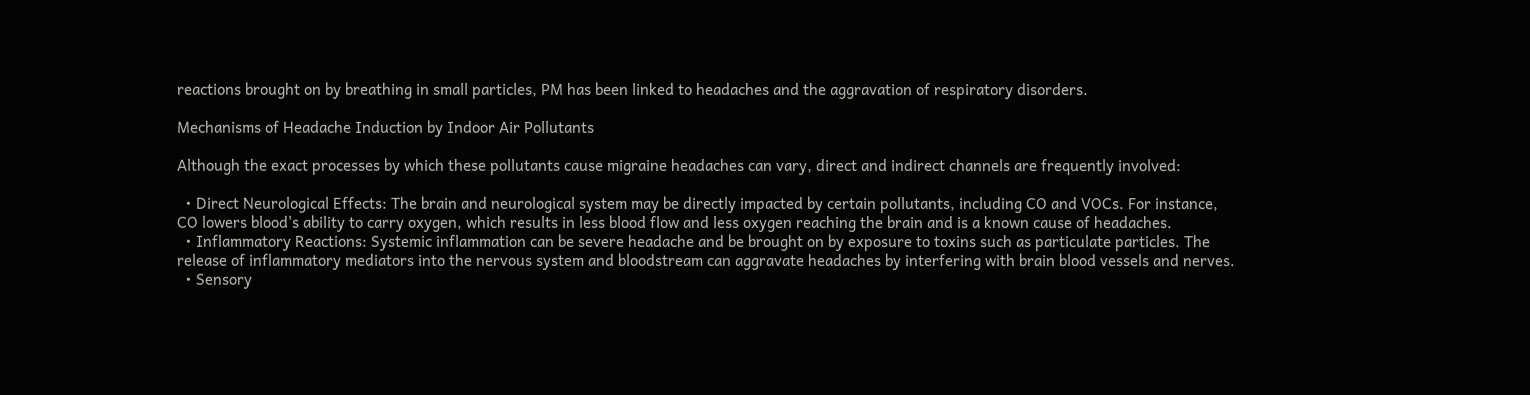reactions brought on by breathing in small particles, PM has been linked to headaches and the aggravation of respiratory disorders.

Mechanisms of Headache Induction by Indoor Air Pollutants

Although the exact processes by which these pollutants cause migraine headaches can vary, direct and indirect channels are frequently involved:

  • Direct Neurological Effects: The brain and neurological system may be directly impacted by certain pollutants, including CO and VOCs. For instance, CO lowers blood's ability to carry oxygen, which results in less blood flow and less oxygen reaching the brain and is a known cause of headaches.
  • Inflammatory Reactions: Systemic inflammation can be severe headache and be brought on by exposure to toxins such as particulate particles. The release of inflammatory mediators into the nervous system and bloodstream can aggravate headaches by interfering with brain blood vessels and nerves.
  • Sensory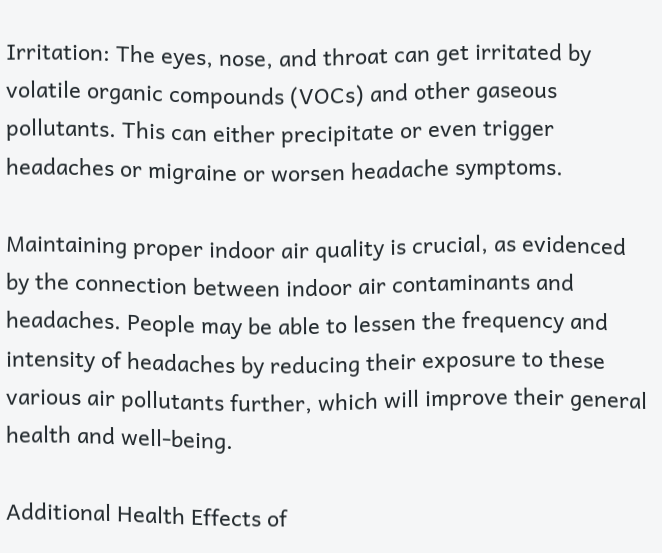Irritation: The eyes, nose, and throat can get irritated by volatile organic compounds (VOCs) and other gaseous pollutants. This can either precipitate or even trigger headaches or migraine or worsen headache symptoms.

Maintaining proper indoor air quality is crucial, as evidenced by the connection between indoor air contaminants and headaches. People may be able to lessen the frequency and intensity of headaches by reducing their exposure to these various air pollutants further, which will improve their general health and well-being.

Additional Health Effects of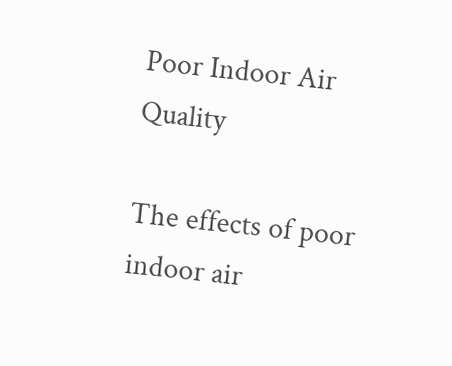Poor Indoor Air Quality

The effects of poor indoor air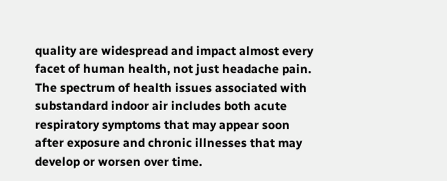quality are widespread and impact almost every facet of human health, not just headache pain. The spectrum of health issues associated with substandard indoor air includes both acute respiratory symptoms that may appear soon after exposure and chronic illnesses that may develop or worsen over time.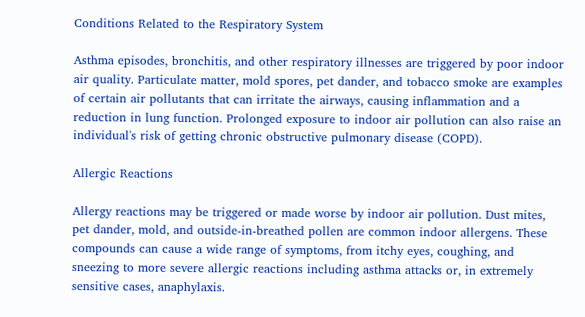Conditions Related to the Respiratory System

Asthma episodes, bronchitis, and other respiratory illnesses are triggered by poor indoor air quality. Particulate matter, mold spores, pet dander, and tobacco smoke are examples of certain air pollutants that can irritate the airways, causing inflammation and a reduction in lung function. Prolonged exposure to indoor air pollution can also raise an individual's risk of getting chronic obstructive pulmonary disease (COPD).

Allergic Reactions

Allergy reactions may be triggered or made worse by indoor air pollution. Dust mites, pet dander, mold, and outside-in-breathed pollen are common indoor allergens. These compounds can cause a wide range of symptoms, from itchy eyes, coughing, and sneezing to more severe allergic reactions including asthma attacks or, in extremely sensitive cases, anaphylaxis.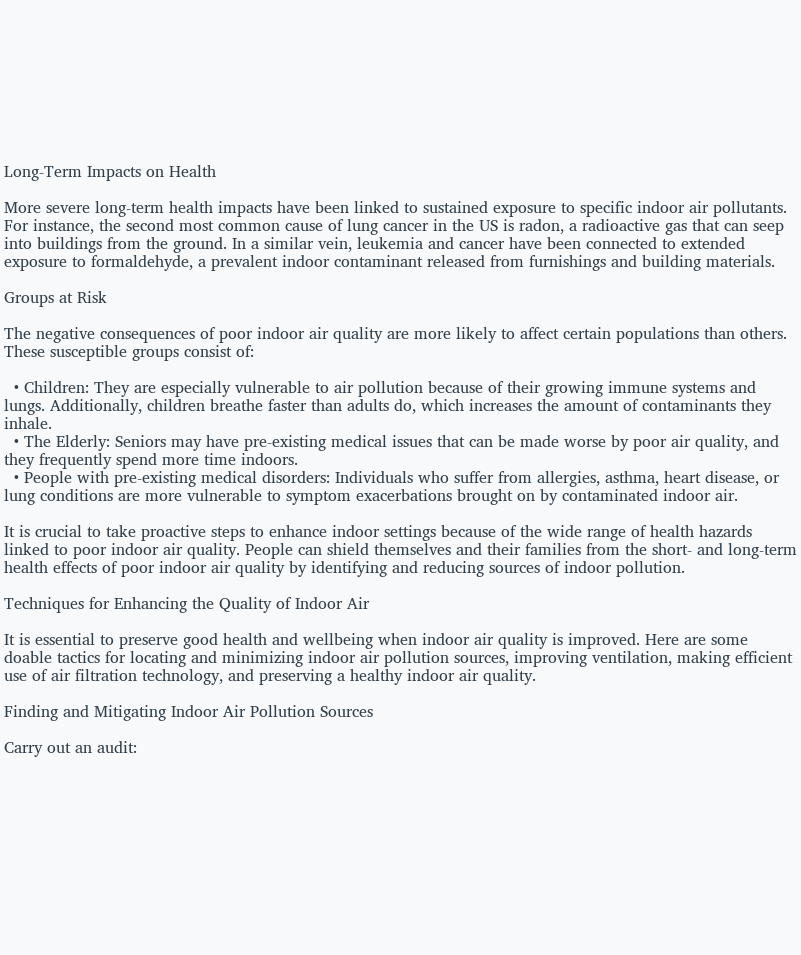Long-Term Impacts on Health

More severe long-term health impacts have been linked to sustained exposure to specific indoor air pollutants. For instance, the second most common cause of lung cancer in the US is radon, a radioactive gas that can seep into buildings from the ground. In a similar vein, leukemia and cancer have been connected to extended exposure to formaldehyde, a prevalent indoor contaminant released from furnishings and building materials.

Groups at Risk

The negative consequences of poor indoor air quality are more likely to affect certain populations than others. These susceptible groups consist of:

  • Children: They are especially vulnerable to air pollution because of their growing immune systems and lungs. Additionally, children breathe faster than adults do, which increases the amount of contaminants they inhale.
  • The Elderly: Seniors may have pre-existing medical issues that can be made worse by poor air quality, and they frequently spend more time indoors.
  • People with pre-existing medical disorders: Individuals who suffer from allergies, asthma, heart disease, or lung conditions are more vulnerable to symptom exacerbations brought on by contaminated indoor air.

It is crucial to take proactive steps to enhance indoor settings because of the wide range of health hazards linked to poor indoor air quality. People can shield themselves and their families from the short- and long-term health effects of poor indoor air quality by identifying and reducing sources of indoor pollution.

Techniques for Enhancing the Quality of Indoor Air

It is essential to preserve good health and wellbeing when indoor air quality is improved. Here are some doable tactics for locating and minimizing indoor air pollution sources, improving ventilation, making efficient use of air filtration technology, and preserving a healthy indoor air quality.

Finding and Mitigating Indoor Air Pollution Sources

Carry out an audit: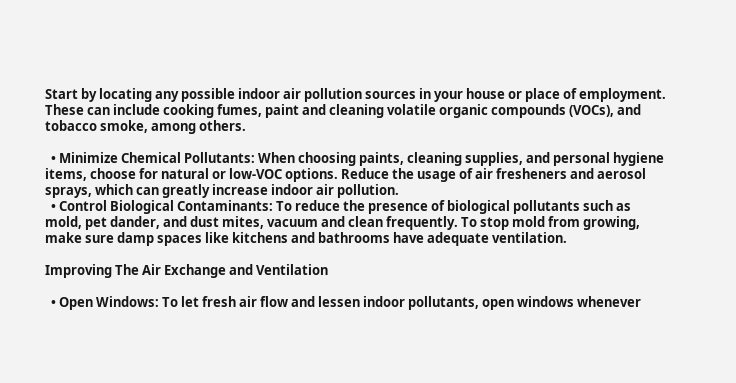Start by locating any possible indoor air pollution sources in your house or place of employment. These can include cooking fumes, paint and cleaning volatile organic compounds (VOCs), and tobacco smoke, among others.

  • Minimize Chemical Pollutants: When choosing paints, cleaning supplies, and personal hygiene items, choose for natural or low-VOC options. Reduce the usage of air fresheners and aerosol sprays, which can greatly increase indoor air pollution.
  • Control Biological Contaminants: To reduce the presence of biological pollutants such as mold, pet dander, and dust mites, vacuum and clean frequently. To stop mold from growing, make sure damp spaces like kitchens and bathrooms have adequate ventilation.

Improving The Air Exchange and Ventilation

  • Open Windows: To let fresh air flow and lessen indoor pollutants, open windows whenever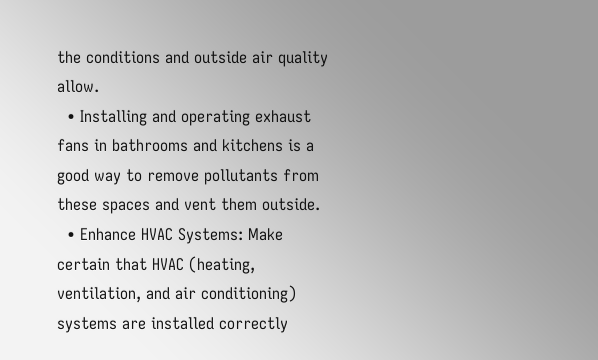the conditions and outside air quality allow.
  • Installing and operating exhaust fans in bathrooms and kitchens is a good way to remove pollutants from these spaces and vent them outside.
  • Enhance HVAC Systems: Make certain that HVAC (heating, ventilation, and air conditioning) systems are installed correctly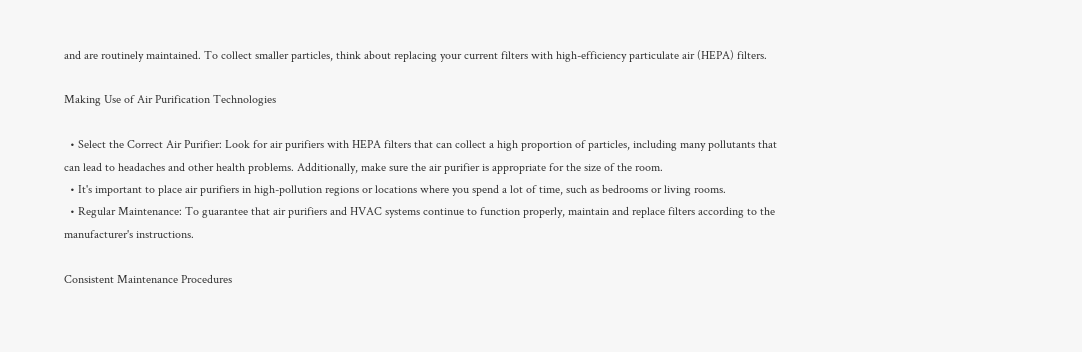and are routinely maintained. To collect smaller particles, think about replacing your current filters with high-efficiency particulate air (HEPA) filters.

Making Use of Air Purification Technologies

  • Select the Correct Air Purifier: Look for air purifiers with HEPA filters that can collect a high proportion of particles, including many pollutants that can lead to headaches and other health problems. Additionally, make sure the air purifier is appropriate for the size of the room.
  • It's important to place air purifiers in high-pollution regions or locations where you spend a lot of time, such as bedrooms or living rooms.
  • Regular Maintenance: To guarantee that air purifiers and HVAC systems continue to function properly, maintain and replace filters according to the manufacturer's instructions.

Consistent Maintenance Procedures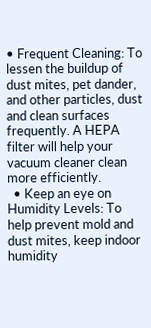• Frequent Cleaning: To lessen the buildup of dust mites, pet dander, and other particles, dust and clean surfaces frequently. A HEPA filter will help your vacuum cleaner clean more efficiently.
  • Keep an eye on Humidity Levels: To help prevent mold and dust mites, keep indoor humidity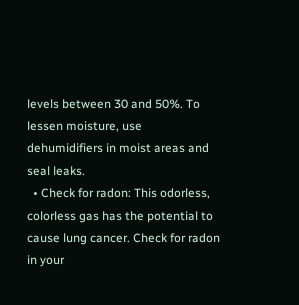levels between 30 and 50%. To lessen moisture, use dehumidifiers in moist areas and seal leaks.
  • Check for radon: This odorless, colorless gas has the potential to cause lung cancer. Check for radon in your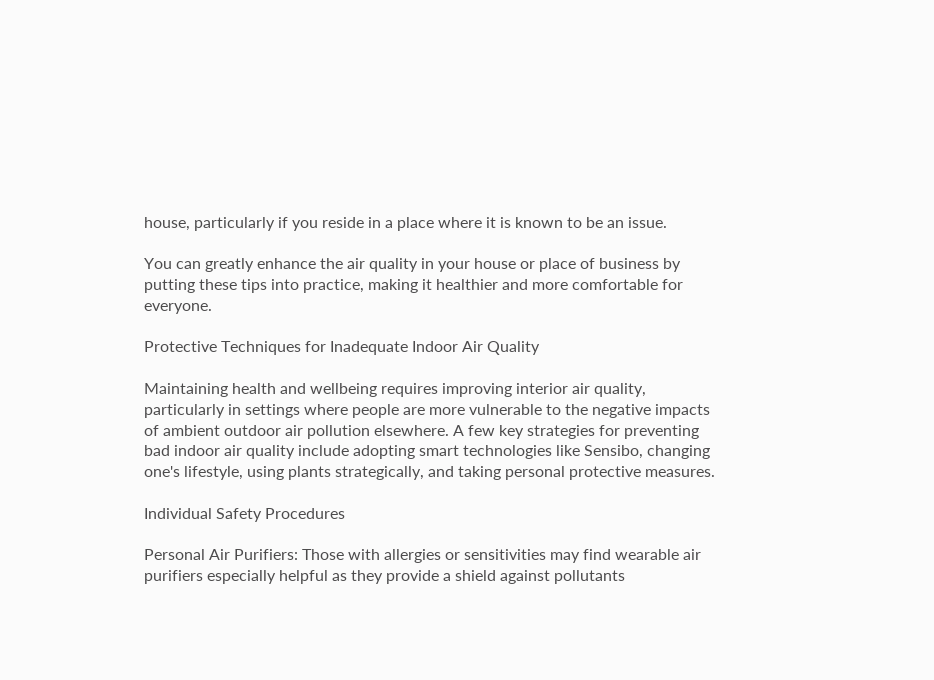house, particularly if you reside in a place where it is known to be an issue.

You can greatly enhance the air quality in your house or place of business by putting these tips into practice, making it healthier and more comfortable for everyone.

Protective Techniques for Inadequate Indoor Air Quality

Maintaining health and wellbeing requires improving interior air quality, particularly in settings where people are more vulnerable to the negative impacts of ambient outdoor air pollution elsewhere. A few key strategies for preventing bad indoor air quality include adopting smart technologies like Sensibo, changing one's lifestyle, using plants strategically, and taking personal protective measures.

Individual Safety Procedures

Personal Air Purifiers: Those with allergies or sensitivities may find wearable air purifiers especially helpful as they provide a shield against pollutants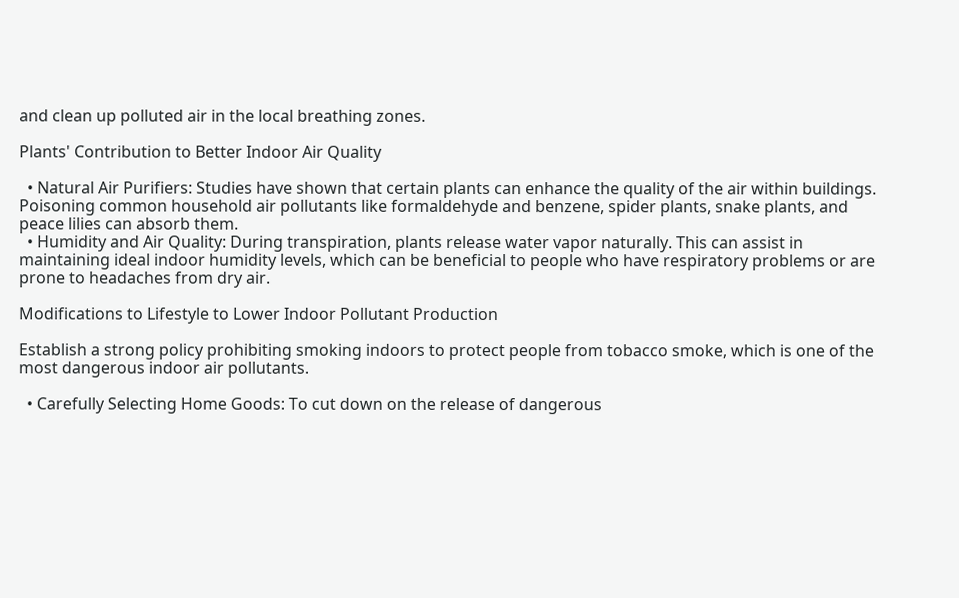and clean up polluted air in the local breathing zones.

Plants' Contribution to Better Indoor Air Quality

  • Natural Air Purifiers: Studies have shown that certain plants can enhance the quality of the air within buildings. Poisoning common household air pollutants like formaldehyde and benzene, spider plants, snake plants, and peace lilies can absorb them.
  • Humidity and Air Quality: During transpiration, plants release water vapor naturally. This can assist in maintaining ideal indoor humidity levels, which can be beneficial to people who have respiratory problems or are prone to headaches from dry air.

Modifications to Lifestyle to Lower Indoor Pollutant Production

Establish a strong policy prohibiting smoking indoors to protect people from tobacco smoke, which is one of the most dangerous indoor air pollutants.

  • Carefully Selecting Home Goods: To cut down on the release of dangerous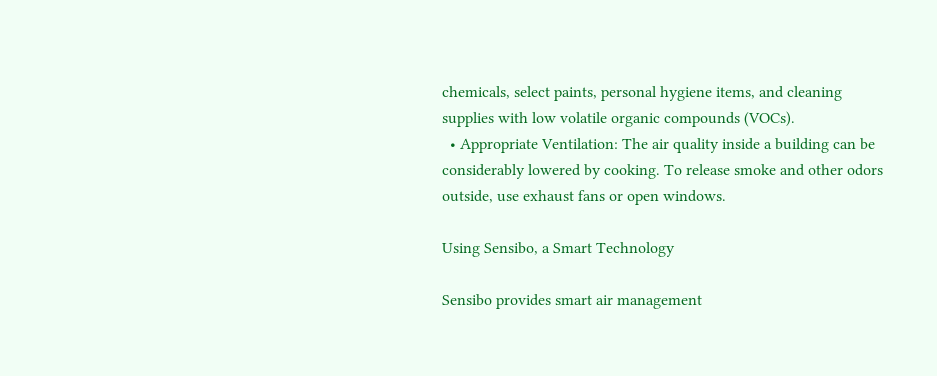chemicals, select paints, personal hygiene items, and cleaning supplies with low volatile organic compounds (VOCs).
  • Appropriate Ventilation: The air quality inside a building can be considerably lowered by cooking. To release smoke and other odors outside, use exhaust fans or open windows.

Using Sensibo, a Smart Technology

Sensibo provides smart air management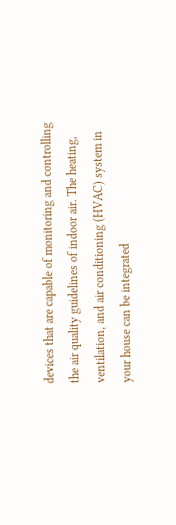devices that are capable of monitoring and controlling the air quality guidelines of indoor air. The heating, ventilation, and air conditioning (HVAC) system in your house can be integrated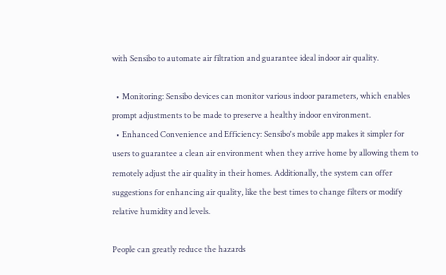with Sensibo to automate air filtration and guarantee ideal indoor air quality.

  • Monitoring: Sensibo devices can monitor various indoor parameters, which enables prompt adjustments to be made to preserve a healthy indoor environment.
  • Enhanced Convenience and Efficiency: Sensibo's mobile app makes it simpler for users to guarantee a clean air environment when they arrive home by allowing them to remotely adjust the air quality in their homes. Additionally, the system can offer suggestions for enhancing air quality, like the best times to change filters or modify relative humidity and levels.

People can greatly reduce the hazards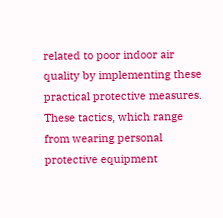related to poor indoor air quality by implementing these practical protective measures. These tactics, which range from wearing personal protective equipment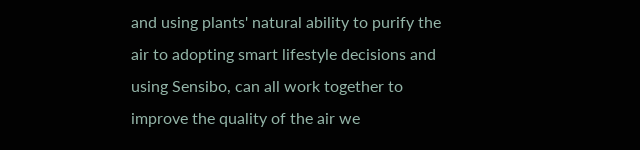and using plants' natural ability to purify the air to adopting smart lifestyle decisions and using Sensibo, can all work together to improve the quality of the air we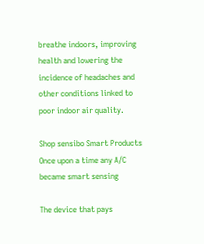breathe indoors, improving health and lowering the incidence of headaches and other conditions linked to poor indoor air quality.

Shop sensibo Smart Products
Once upon a time any A/C became smart sensing

The device that pays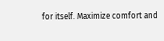for itself. Maximize comfort and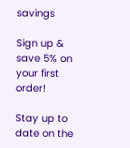savings

Sign up & save 5% on your first order!

Stay up to date on the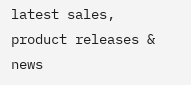latest sales, product releases & news